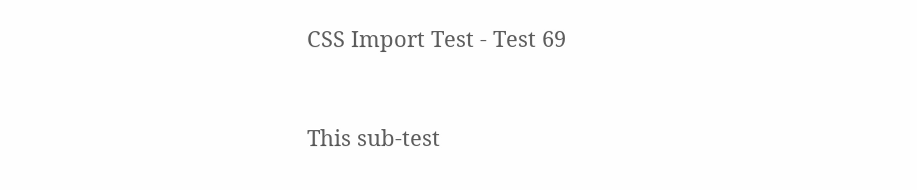CSS Import Test - Test 69


This sub-test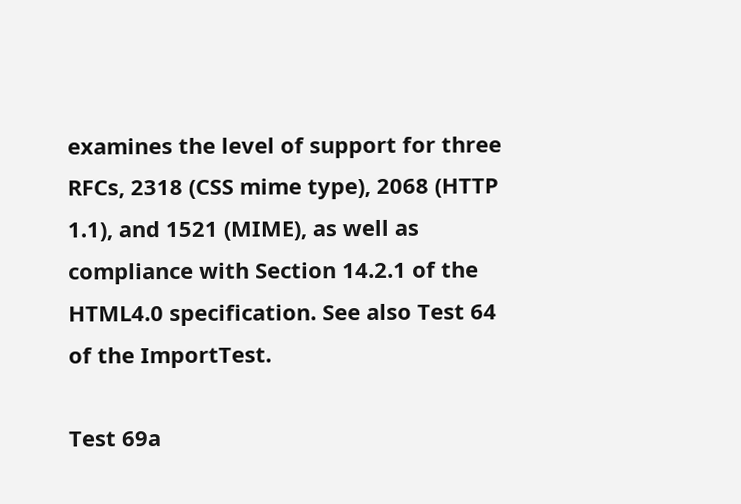examines the level of support for three RFCs, 2318 (CSS mime type), 2068 (HTTP 1.1), and 1521 (MIME), as well as compliance with Section 14.2.1 of the HTML4.0 specification. See also Test 64 of the ImportTest.

Test 69a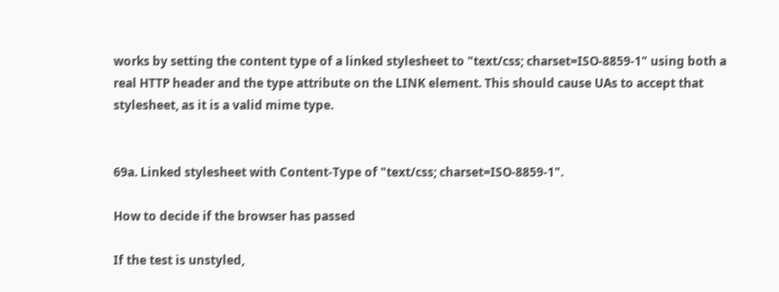works by setting the content type of a linked stylesheet to "text/css; charset=ISO-8859-1" using both a real HTTP header and the type attribute on the LINK element. This should cause UAs to accept that stylesheet, as it is a valid mime type.


69a. Linked stylesheet with Content-Type of "text/css; charset=ISO-8859-1".

How to decide if the browser has passed

If the test is unstyled,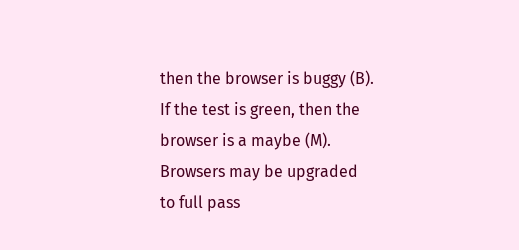then the browser is buggy (B). If the test is green, then the browser is a maybe (M). Browsers may be upgraded to full pass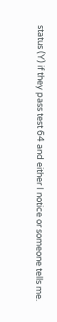status (Y) if they pass test 64 and either I notice or someone tells me.